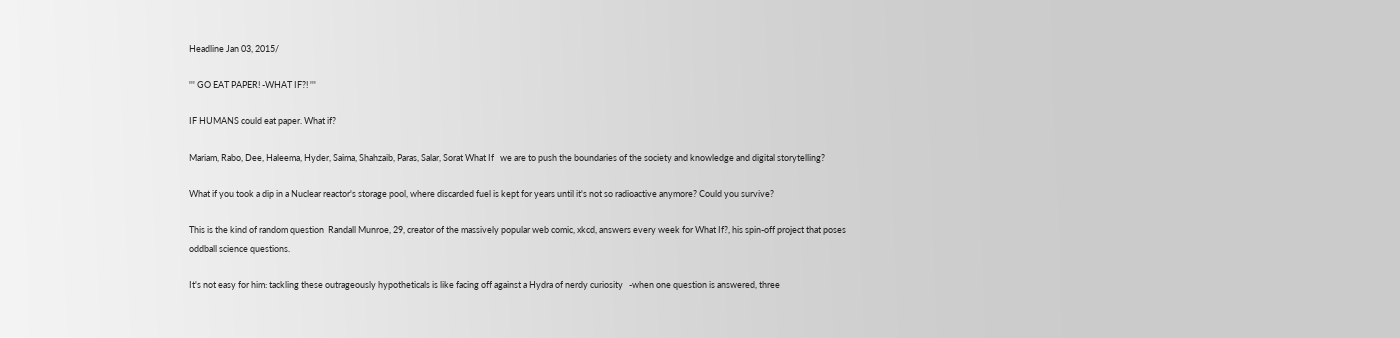Headline Jan 03, 2015/

''' GO EAT PAPER! -WHAT IF?! '''

IF HUMANS could eat paper. What if?

Mariam, Rabo, Dee, Haleema, Hyder, Saima, Shahzaib, Paras, Salar, Sorat What If   we are to push the boundaries of the society and knowledge and digital storytelling?

What if you took a dip in a Nuclear reactor's storage pool, where discarded fuel is kept for years until it's not so radioactive anymore? Could you survive?

This is the kind of random question  Randall Munroe, 29, creator of the massively popular web comic, xkcd, answers every week for What If?, his spin-off project that poses oddball science questions.

It's not easy for him: tackling these outrageously hypotheticals is like facing off against a Hydra of nerdy curiosity   -when one question is answered, three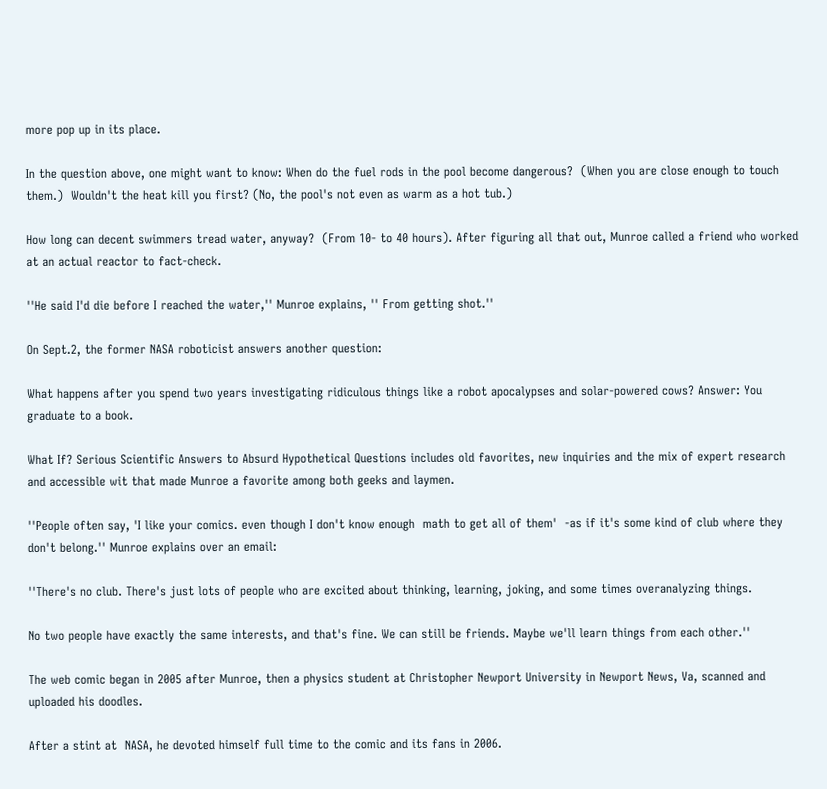more pop up in its place.

In the question above, one might want to know: When do the fuel rods in the pool become dangerous?  (When you are close enough to touch them.)  Wouldn't the heat kill you first? (No, the pool's not even as warm as a hot tub.)

How long can decent swimmers tread water, anyway?  (From 10- to 40 hours). After figuring all that out, Munroe called a friend who worked at an actual reactor to fact-check.

''He said I'd die before I reached the water,'' Munroe explains, '' From getting shot.''

On Sept.2, the former NASA roboticist answers another question:

What happens after you spend two years investigating ridiculous things like a robot apocalypses and solar-powered cows? Answer: You graduate to a book.

What If? Serious Scientific Answers to Absurd Hypothetical Questions includes old favorites, new inquiries and the mix of expert research and accessible wit that made Munroe a favorite among both geeks and laymen.

''People often say, 'I like your comics. even though I don't know enough  math to get all of them'  -as if it's some kind of club where they don't belong.'' Munroe explains over an email:

''There's no club. There's just lots of people who are excited about thinking, learning, joking, and some times overanalyzing things.

No two people have exactly the same interests, and that's fine. We can still be friends. Maybe we'll learn things from each other.''

The web comic began in 2005 after Munroe, then a physics student at Christopher Newport University in Newport News, Va, scanned and uploaded his doodles.

After a stint at  NASA, he devoted himself full time to the comic and its fans in 2006.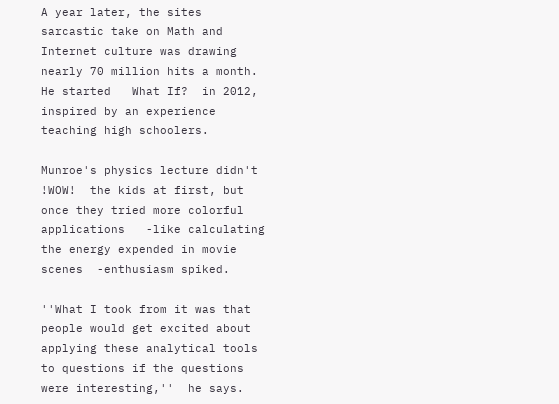A year later, the sites sarcastic take on Math and Internet culture was drawing nearly 70 million hits a month. He started   What If?  in 2012, inspired by an experience teaching high schoolers.

Munroe's physics lecture didn't  !WOW!  the kids at first, but once they tried more colorful applications   -like calculating the energy expended in movie scenes  -enthusiasm spiked.

''What I took from it was that people would get excited about applying these analytical tools to questions if the questions were interesting,''  he says.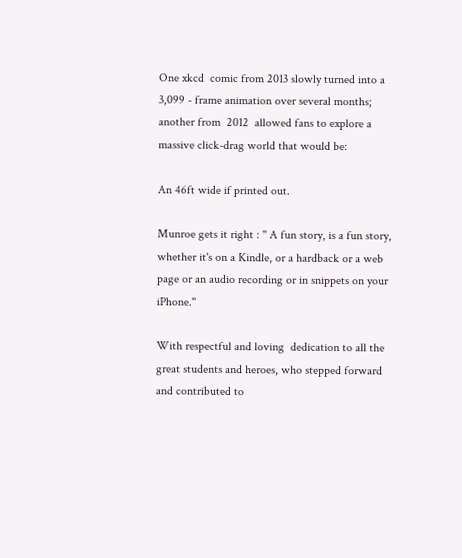One xkcd  comic from 2013 slowly turned into a 3,099 - frame animation over several months; another from  2012  allowed fans to explore a massive click-drag world that would be:

An 46ft wide if printed out.

Munroe gets it right : '' A fun story, is a fun story, whether it's on a Kindle, or a hardback or a web page or an audio recording or in snippets on your iPhone.''

With respectful and loving  dedication to all the great students and heroes, who stepped forward and contributed to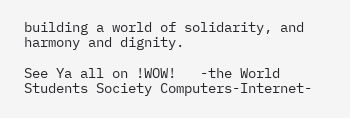building a world of solidarity, and harmony and dignity.

See Ya all on !WOW!   -the World Students Society Computers-Internet-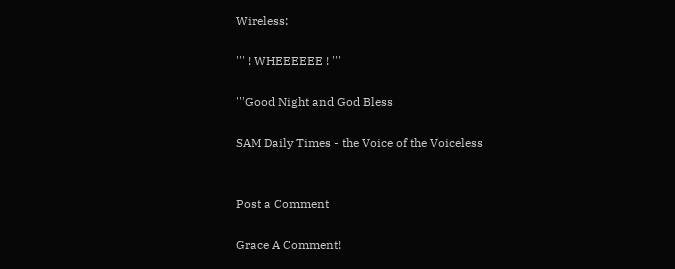Wireless:

''' ! WHEEEEEE ! '''

'''Good Night and God Bless

SAM Daily Times - the Voice of the Voiceless


Post a Comment

Grace A Comment!